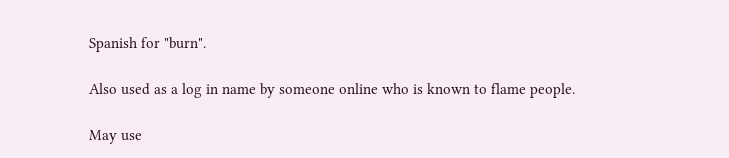Spanish for "burn".

Also used as a log in name by someone online who is known to flame people.

May use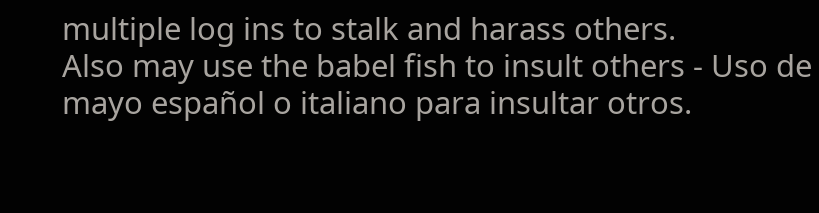multiple log ins to stalk and harass others.
Also may use the babel fish to insult others - Uso de mayo español o italiano para insultar otros.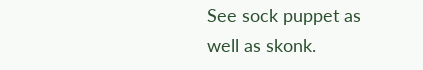See sock puppet as well as skonk.